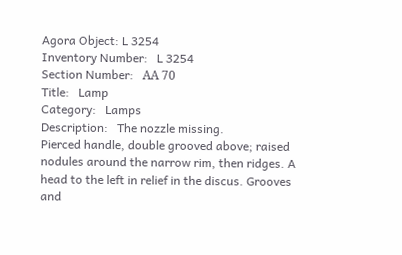Agora Object: L 3254
Inventory Number:   L 3254
Section Number:   ΑΑ 70
Title:   Lamp
Category:   Lamps
Description:   The nozzle missing.
Pierced handle, double grooved above; raised nodules around the narrow rim, then ridges. A head to the left in relief in the discus. Grooves and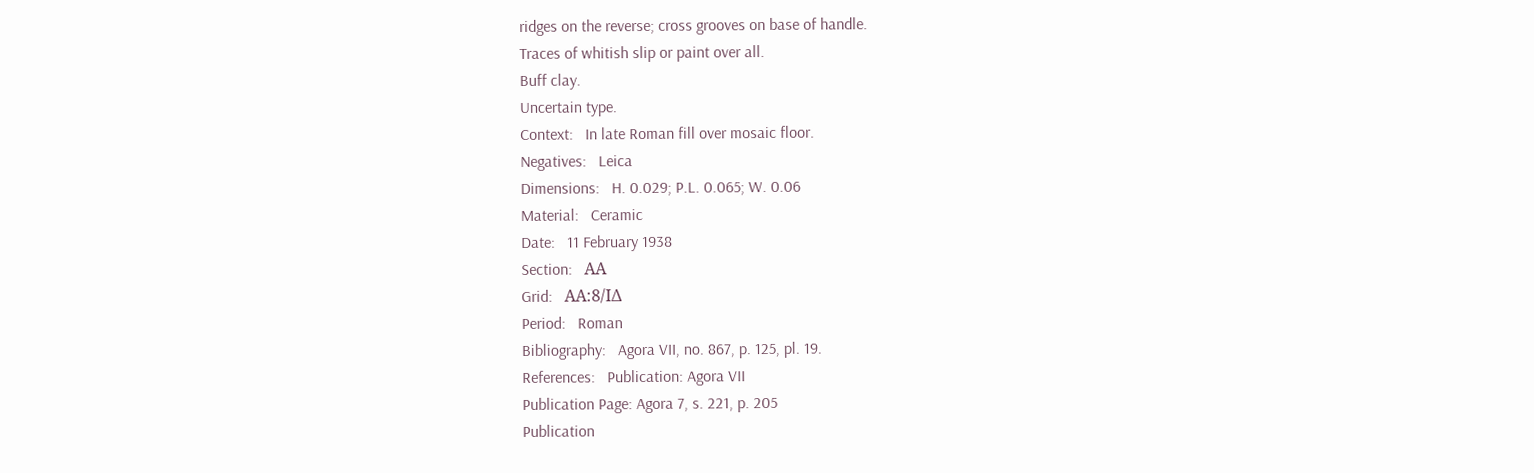ridges on the reverse; cross grooves on base of handle.
Traces of whitish slip or paint over all.
Buff clay.
Uncertain type.
Context:   In late Roman fill over mosaic floor.
Negatives:   Leica
Dimensions:   H. 0.029; P.L. 0.065; W. 0.06
Material:   Ceramic
Date:   11 February 1938
Section:   ΑΑ
Grid:   ΑΑ:8/ΙΔ
Period:   Roman
Bibliography:   Agora VII, no. 867, p. 125, pl. 19.
References:   Publication: Agora VII
Publication Page: Agora 7, s. 221, p. 205
Publication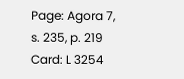Page: Agora 7, s. 235, p. 219
Card: L 3254